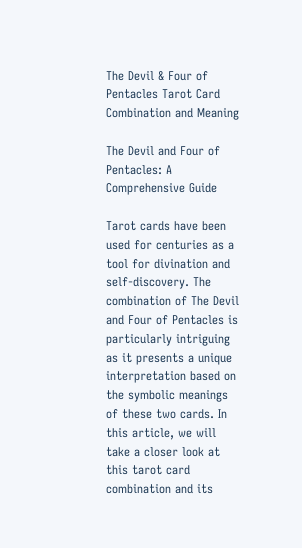The Devil & Four of Pentacles Tarot Card Combination and Meaning

The Devil and Four of Pentacles: A Comprehensive Guide

Tarot cards have been used for centuries as a tool for divination and self-discovery. The combination of The Devil and Four of Pentacles is particularly intriguing as it presents a unique interpretation based on the symbolic meanings of these two cards. In this article, we will take a closer look at this tarot card combination and its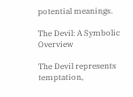potential meanings.

The Devil: A Symbolic Overview

The Devil represents temptation,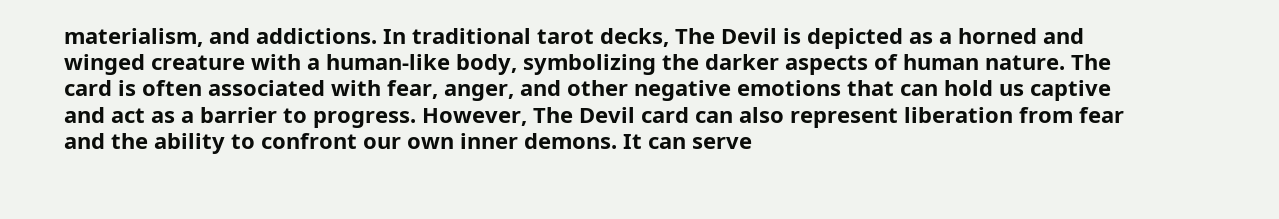materialism, and addictions. In traditional tarot decks, The Devil is depicted as a horned and winged creature with a human-like body, symbolizing the darker aspects of human nature. The card is often associated with fear, anger, and other negative emotions that can hold us captive and act as a barrier to progress. However, The Devil card can also represent liberation from fear and the ability to confront our own inner demons. It can serve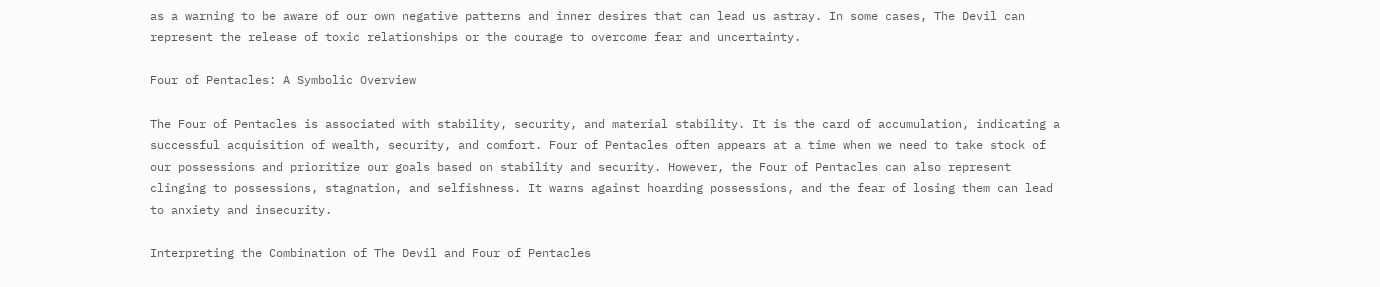as a warning to be aware of our own negative patterns and inner desires that can lead us astray. In some cases, The Devil can represent the release of toxic relationships or the courage to overcome fear and uncertainty.

Four of Pentacles: A Symbolic Overview

The Four of Pentacles is associated with stability, security, and material stability. It is the card of accumulation, indicating a successful acquisition of wealth, security, and comfort. Four of Pentacles often appears at a time when we need to take stock of our possessions and prioritize our goals based on stability and security. However, the Four of Pentacles can also represent clinging to possessions, stagnation, and selfishness. It warns against hoarding possessions, and the fear of losing them can lead to anxiety and insecurity.

Interpreting the Combination of The Devil and Four of Pentacles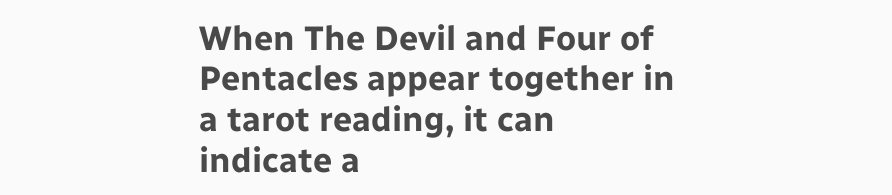When The Devil and Four of Pentacles appear together in a tarot reading, it can indicate a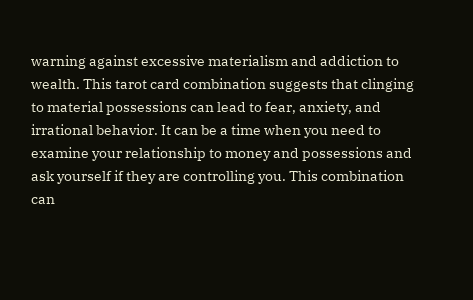warning against excessive materialism and addiction to wealth. This tarot card combination suggests that clinging to material possessions can lead to fear, anxiety, and irrational behavior. It can be a time when you need to examine your relationship to money and possessions and ask yourself if they are controlling you. This combination can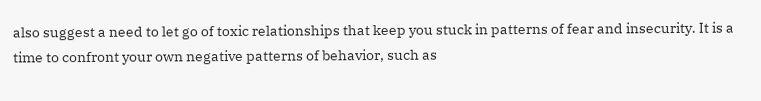also suggest a need to let go of toxic relationships that keep you stuck in patterns of fear and insecurity. It is a time to confront your own negative patterns of behavior, such as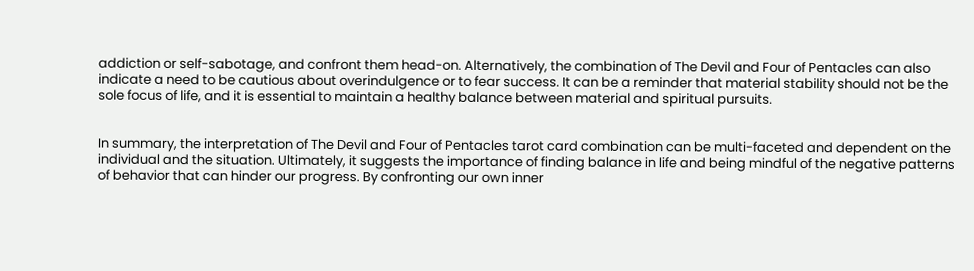addiction or self-sabotage, and confront them head-on. Alternatively, the combination of The Devil and Four of Pentacles can also indicate a need to be cautious about overindulgence or to fear success. It can be a reminder that material stability should not be the sole focus of life, and it is essential to maintain a healthy balance between material and spiritual pursuits.


In summary, the interpretation of The Devil and Four of Pentacles tarot card combination can be multi-faceted and dependent on the individual and the situation. Ultimately, it suggests the importance of finding balance in life and being mindful of the negative patterns of behavior that can hinder our progress. By confronting our own inner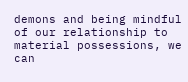demons and being mindful of our relationship to material possessions, we can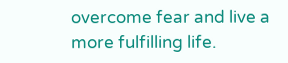overcome fear and live a more fulfilling life.